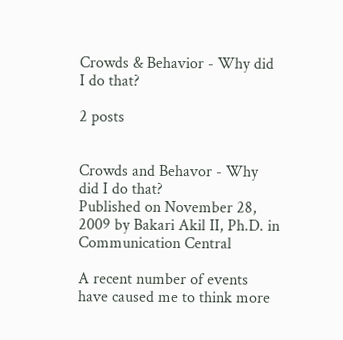Crowds & Behavior - Why did I do that?

2 posts


Crowds and Behavor - Why did I do that?
Published on November 28, 2009 by Bakari Akil II, Ph.D. in Communication Central

A recent number of events have caused me to think more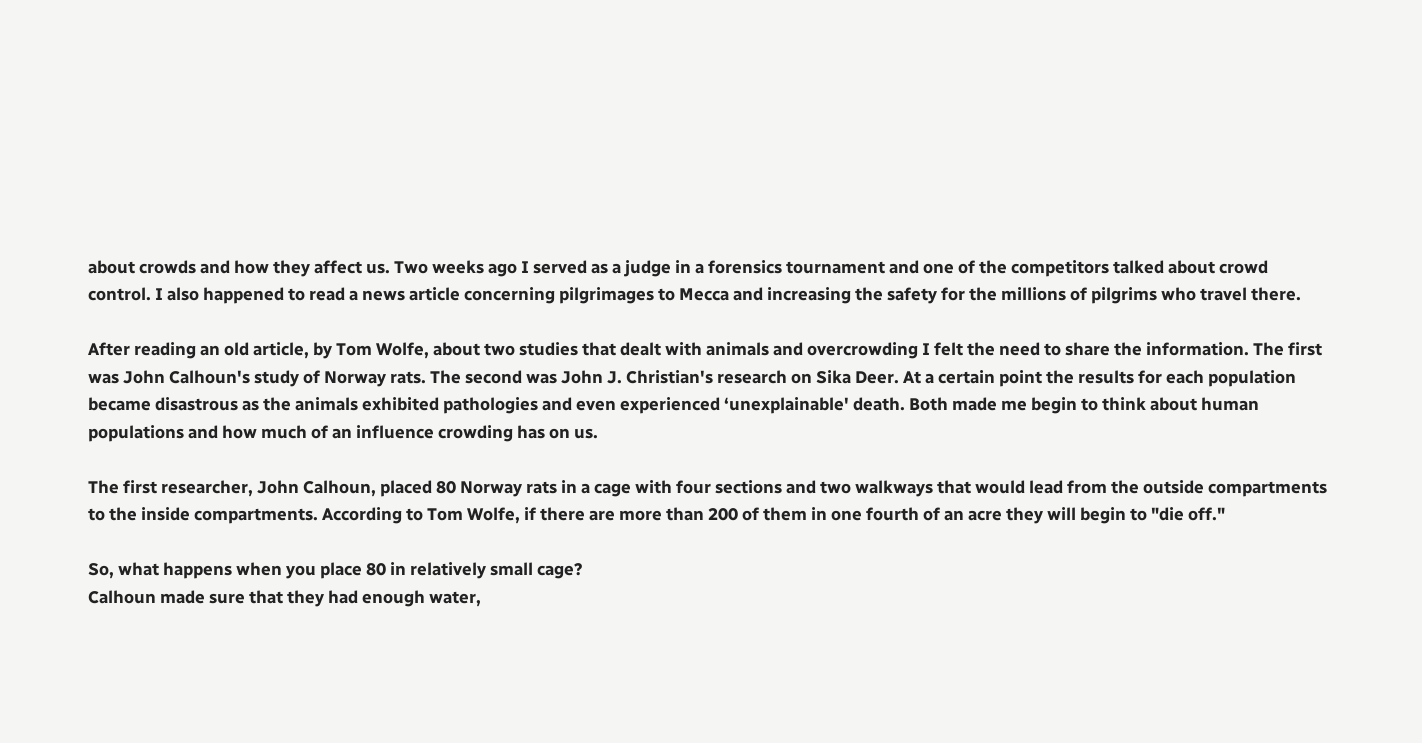about crowds and how they affect us. Two weeks ago I served as a judge in a forensics tournament and one of the competitors talked about crowd control. I also happened to read a news article concerning pilgrimages to Mecca and increasing the safety for the millions of pilgrims who travel there.

After reading an old article, by Tom Wolfe, about two studies that dealt with animals and overcrowding I felt the need to share the information. The first was John Calhoun's study of Norway rats. The second was John J. Christian's research on Sika Deer. At a certain point the results for each population became disastrous as the animals exhibited pathologies and even experienced ‘unexplainable' death. Both made me begin to think about human populations and how much of an influence crowding has on us.

The first researcher, John Calhoun, placed 80 Norway rats in a cage with four sections and two walkways that would lead from the outside compartments to the inside compartments. According to Tom Wolfe, if there are more than 200 of them in one fourth of an acre they will begin to "die off."

So, what happens when you place 80 in relatively small cage?
Calhoun made sure that they had enough water,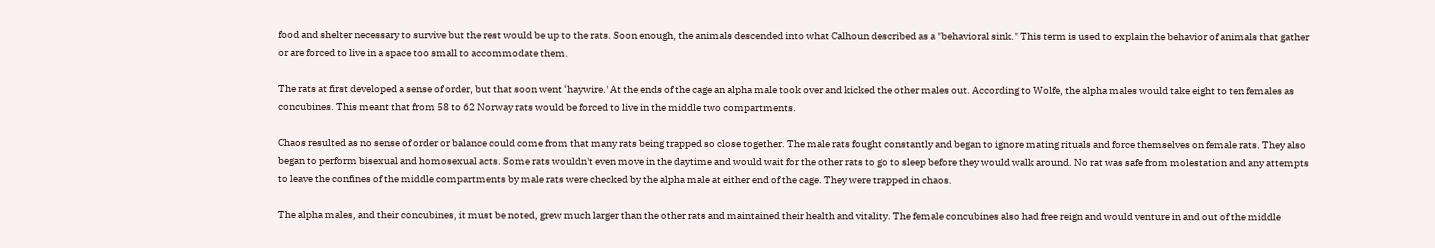food and shelter necessary to survive but the rest would be up to the rats. Soon enough, the animals descended into what Calhoun described as a "behavioral sink." This term is used to explain the behavior of animals that gather or are forced to live in a space too small to accommodate them.

The rats at first developed a sense of order, but that soon went ‘haywire.' At the ends of the cage an alpha male took over and kicked the other males out. According to Wolfe, the alpha males would take eight to ten females as concubines. This meant that from 58 to 62 Norway rats would be forced to live in the middle two compartments.

Chaos resulted as no sense of order or balance could come from that many rats being trapped so close together. The male rats fought constantly and began to ignore mating rituals and force themselves on female rats. They also began to perform bisexual and homosexual acts. Some rats wouldn't even move in the daytime and would wait for the other rats to go to sleep before they would walk around. No rat was safe from molestation and any attempts to leave the confines of the middle compartments by male rats were checked by the alpha male at either end of the cage. They were trapped in chaos.

The alpha males, and their concubines, it must be noted, grew much larger than the other rats and maintained their health and vitality. The female concubines also had free reign and would venture in and out of the middle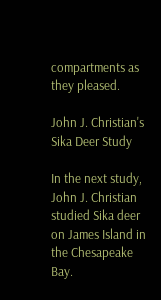compartments as they pleased.

John J. Christian's Sika Deer Study

In the next study, John J. Christian studied Sika deer on James Island in the Chesapeake Bay.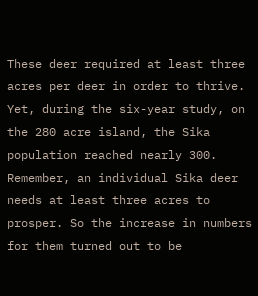These deer required at least three acres per deer in order to thrive. Yet, during the six-year study, on the 280 acre island, the Sika population reached nearly 300.
Remember, an individual Sika deer needs at least three acres to prosper. So the increase in numbers for them turned out to be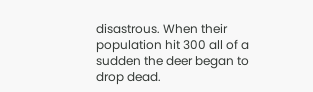disastrous. When their population hit 300 all of a sudden the deer began to drop dead.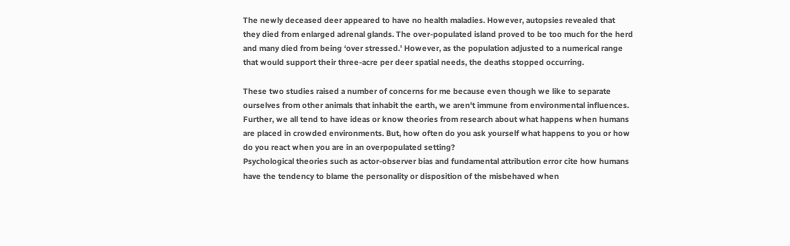The newly deceased deer appeared to have no health maladies. However, autopsies revealed that they died from enlarged adrenal glands. The over-populated island proved to be too much for the herd and many died from being ‘over stressed.' However, as the population adjusted to a numerical range that would support their three-acre per deer spatial needs, the deaths stopped occurring.

These two studies raised a number of concerns for me because even though we like to separate ourselves from other animals that inhabit the earth, we aren't immune from environmental influences. Further, we all tend to have ideas or know theories from research about what happens when humans are placed in crowded environments. But, how often do you ask yourself what happens to you or how do you react when you are in an overpopulated setting?
Psychological theories such as actor-observer bias and fundamental attribution error cite how humans have the tendency to blame the personality or disposition of the misbehaved when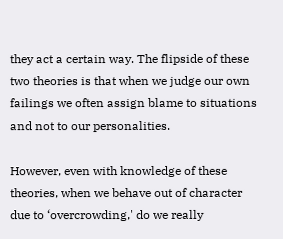they act a certain way. The flipside of these two theories is that when we judge our own failings we often assign blame to situations and not to our personalities.

However, even with knowledge of these theories, when we behave out of character due to ‘overcrowding,' do we really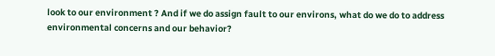look to our environment ? And if we do assign fault to our environs, what do we do to address environmental concerns and our behavior?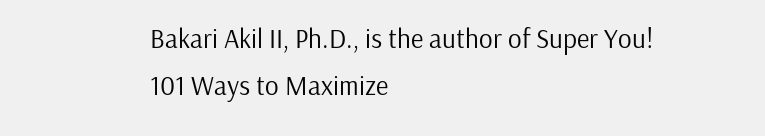Bakari Akil II, Ph.D., is the author of Super You! 101 Ways to Maximize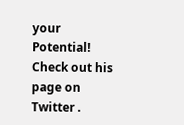your Potential! Check out his page on Twitter .